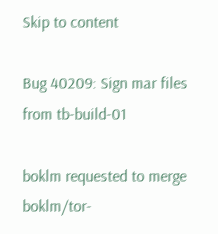Skip to content

Bug 40209: Sign mar files from tb-build-01

boklm requested to merge boklm/tor-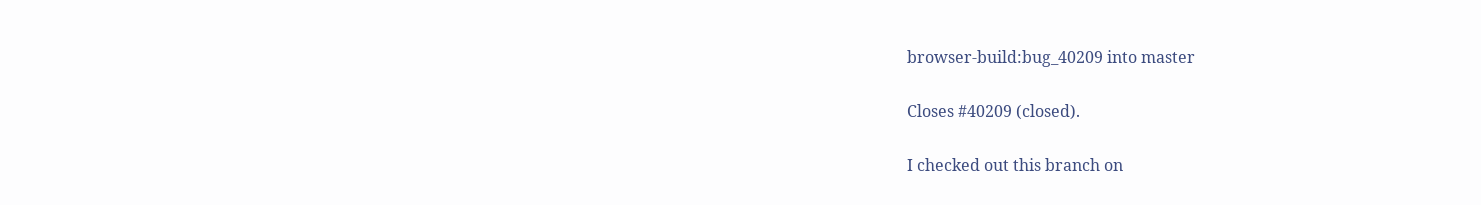browser-build:bug_40209 into master

Closes #40209 (closed).

I checked out this branch on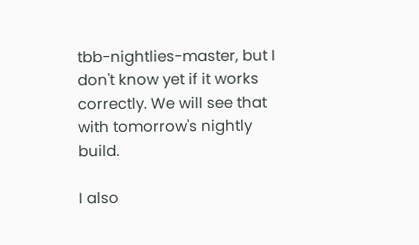tbb-nightlies-master, but I don't know yet if it works correctly. We will see that with tomorrow's nightly build.

I also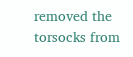removed the torsocks from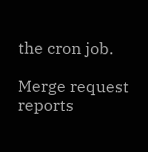the cron job.

Merge request reports